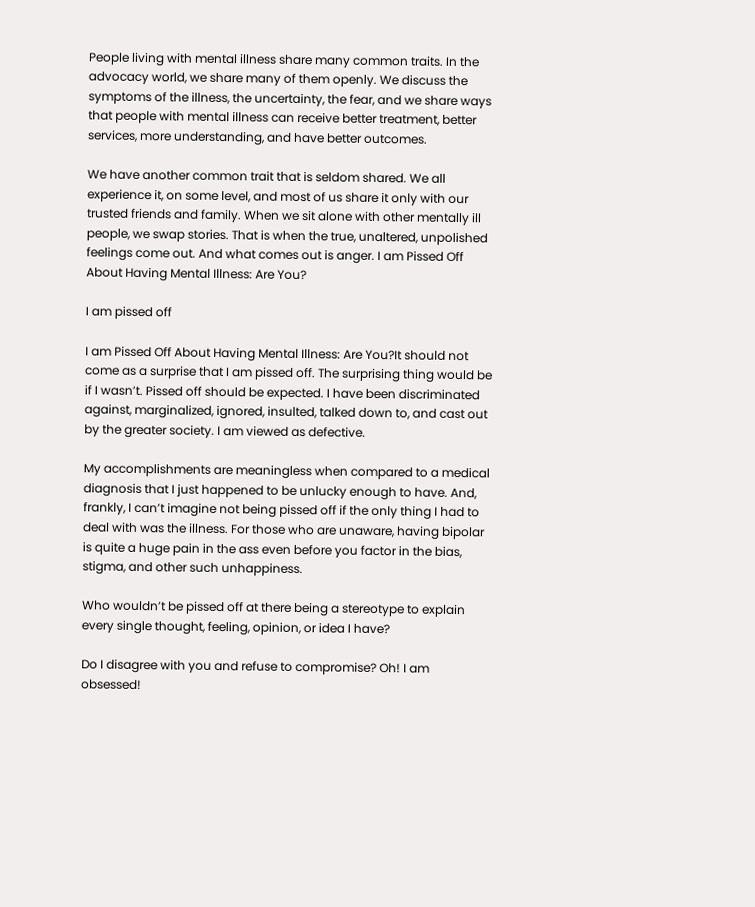People living with mental illness share many common traits. In the advocacy world, we share many of them openly. We discuss the symptoms of the illness, the uncertainty, the fear, and we share ways that people with mental illness can receive better treatment, better services, more understanding, and have better outcomes.

We have another common trait that is seldom shared. We all experience it, on some level, and most of us share it only with our trusted friends and family. When we sit alone with other mentally ill people, we swap stories. That is when the true, unaltered, unpolished feelings come out. And what comes out is anger. I am Pissed Off About Having Mental Illness: Are You?

I am pissed off

I am Pissed Off About Having Mental Illness: Are You?It should not come as a surprise that I am pissed off. The surprising thing would be if I wasn’t. Pissed off should be expected. I have been discriminated against, marginalized, ignored, insulted, talked down to, and cast out by the greater society. I am viewed as defective.

My accomplishments are meaningless when compared to a medical diagnosis that I just happened to be unlucky enough to have. And, frankly, I can’t imagine not being pissed off if the only thing I had to deal with was the illness. For those who are unaware, having bipolar is quite a huge pain in the ass even before you factor in the bias, stigma, and other such unhappiness.

Who wouldn’t be pissed off at there being a stereotype to explain every single thought, feeling, opinion, or idea I have?

Do I disagree with you and refuse to compromise? Oh! I am obsessed!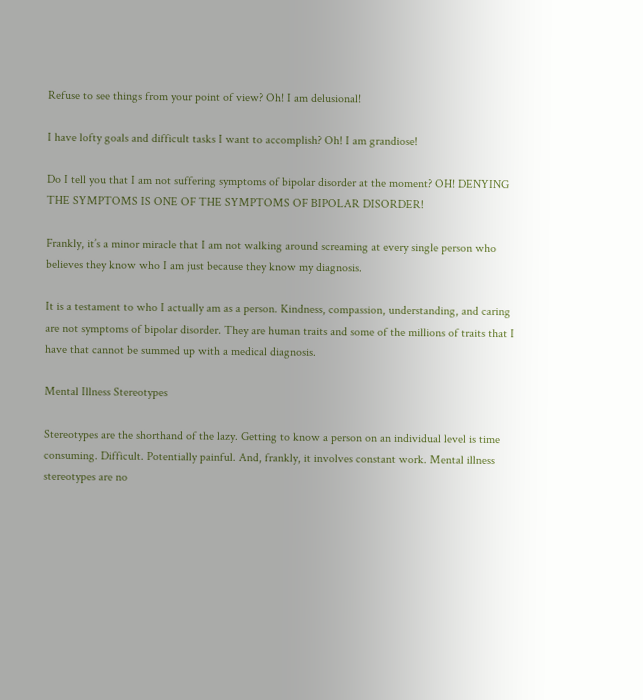Refuse to see things from your point of view? Oh! I am delusional!

I have lofty goals and difficult tasks I want to accomplish? Oh! I am grandiose!

Do I tell you that I am not suffering symptoms of bipolar disorder at the moment? OH! DENYING THE SYMPTOMS IS ONE OF THE SYMPTOMS OF BIPOLAR DISORDER!

Frankly, it’s a minor miracle that I am not walking around screaming at every single person who believes they know who I am just because they know my diagnosis.

It is a testament to who I actually am as a person. Kindness, compassion, understanding, and caring are not symptoms of bipolar disorder. They are human traits and some of the millions of traits that I have that cannot be summed up with a medical diagnosis.

Mental Illness Stereotypes

Stereotypes are the shorthand of the lazy. Getting to know a person on an individual level is time consuming. Difficult. Potentially painful. And, frankly, it involves constant work. Mental illness stereotypes are no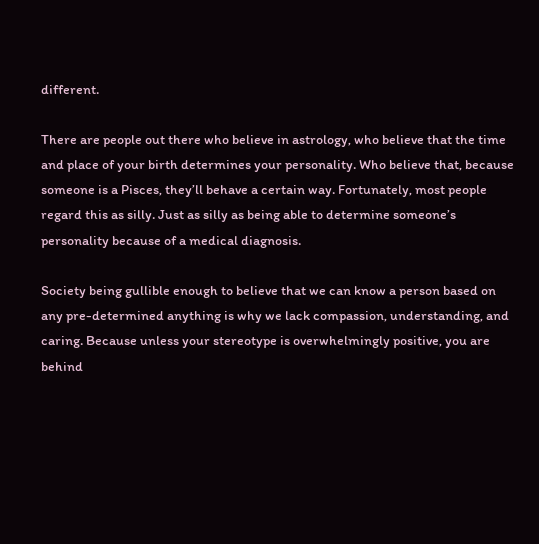different.

There are people out there who believe in astrology, who believe that the time and place of your birth determines your personality. Who believe that, because someone is a Pisces, they’ll behave a certain way. Fortunately, most people regard this as silly. Just as silly as being able to determine someone’s personality because of a medical diagnosis.

Society being gullible enough to believe that we can know a person based on any pre-determined anything is why we lack compassion, understanding, and caring. Because unless your stereotype is overwhelmingly positive, you are behind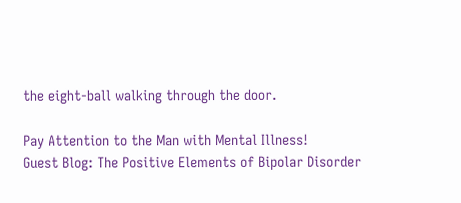the eight-ball walking through the door.

Pay Attention to the Man with Mental Illness!
Guest Blog: The Positive Elements of Bipolar Disorder